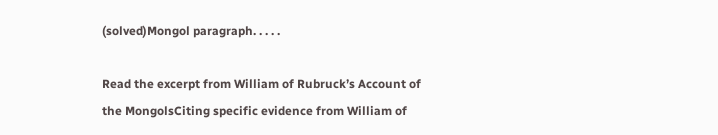(solved)Mongol paragraph. . . . .

Read the excerpt from William of Rubruck’s Account of the MongolsCiting specific evidence from William of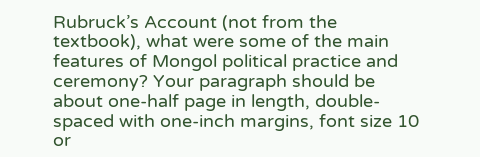Rubruck’s Account (not from the textbook), what were some of the main features of Mongol political practice and ceremony? Your paragraph should be about one-half page in length, double-spaced with one-inch margins, font size 10 or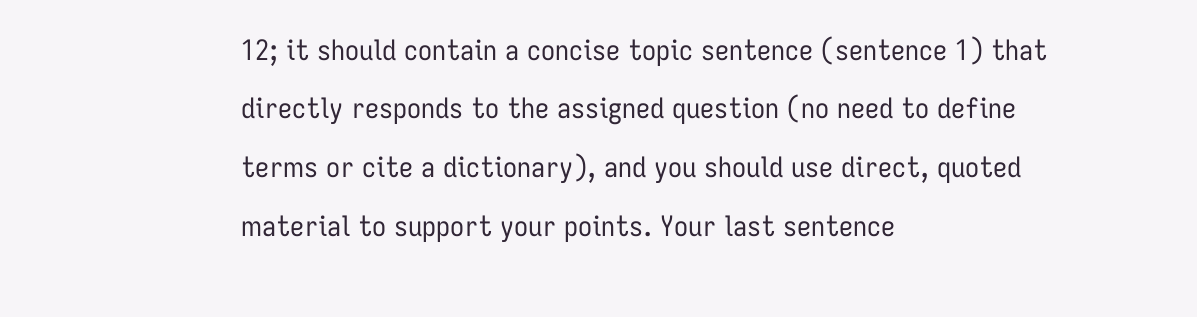12; it should contain a concise topic sentence (sentence 1) that directly responds to the assigned question (no need to define terms or cite a dictionary), and you should use direct, quoted material to support your points. Your last sentence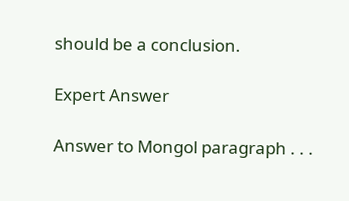should be a conclusion.

Expert Answer

Answer to Mongol paragraph . . .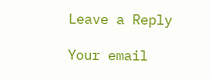Leave a Reply

Your email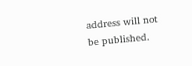address will not be published.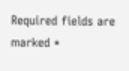Required fields are marked *